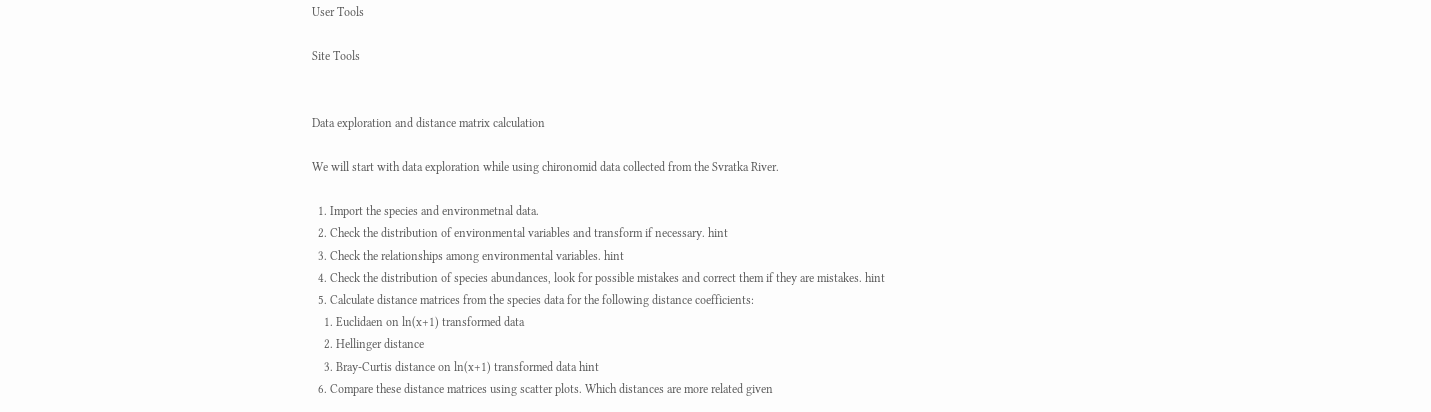User Tools

Site Tools


Data exploration and distance matrix calculation

We will start with data exploration while using chironomid data collected from the Svratka River.

  1. Import the species and environmetnal data.
  2. Check the distribution of environmental variables and transform if necessary. hint
  3. Check the relationships among environmental variables. hint
  4. Check the distribution of species abundances, look for possible mistakes and correct them if they are mistakes. hint
  5. Calculate distance matrices from the species data for the following distance coefficients:
    1. Euclidaen on ln(x+1) transformed data
    2. Hellinger distance
    3. Bray-Curtis distance on ln(x+1) transformed data hint
  6. Compare these distance matrices using scatter plots. Which distances are more related given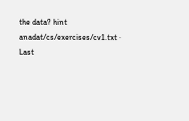the data? hint
anadat/cs/exercises/cv1.txt · Last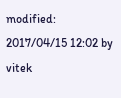modified: 2017/04/15 12:02 by vitek